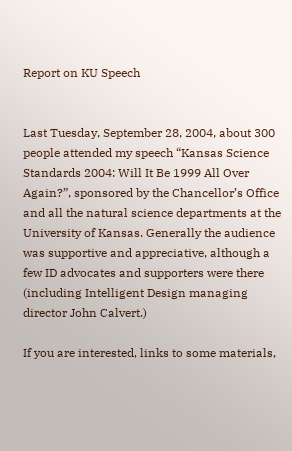Report on KU Speech


Last Tuesday, September 28, 2004, about 300 people attended my speech “Kansas Science Standards 2004: Will It Be 1999 All Over Again?”, sponsored by the Chancellor’s Office and all the natural science departments at the University of Kansas. Generally the audience was supportive and appreciative, although a few ID advocates and supporters were there (including Intelligent Design managing director John Calvert.)

If you are interested, links to some materials,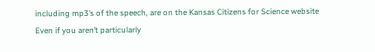including mp3’s of the speech, are on the Kansas Citizens for Science website Even if you aren’t particularly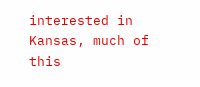interested in Kansas, much of this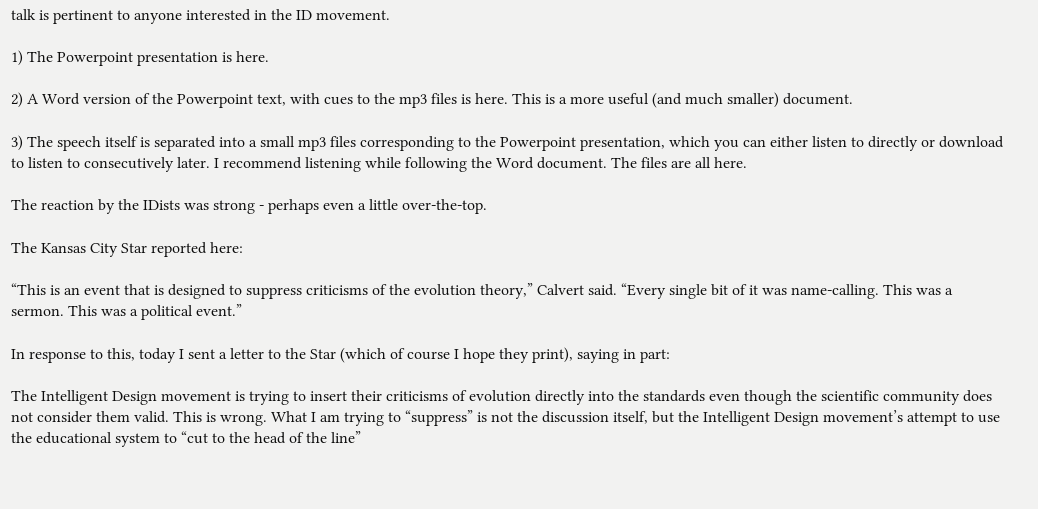talk is pertinent to anyone interested in the ID movement.

1) The Powerpoint presentation is here.

2) A Word version of the Powerpoint text, with cues to the mp3 files is here. This is a more useful (and much smaller) document.

3) The speech itself is separated into a small mp3 files corresponding to the Powerpoint presentation, which you can either listen to directly or download to listen to consecutively later. I recommend listening while following the Word document. The files are all here.

The reaction by the IDists was strong - perhaps even a little over-the-top.

The Kansas City Star reported here:

“This is an event that is designed to suppress criticisms of the evolution theory,” Calvert said. “Every single bit of it was name-calling. This was a sermon. This was a political event.”

In response to this, today I sent a letter to the Star (which of course I hope they print), saying in part:

The Intelligent Design movement is trying to insert their criticisms of evolution directly into the standards even though the scientific community does not consider them valid. This is wrong. What I am trying to “suppress” is not the discussion itself, but the Intelligent Design movement’s attempt to use the educational system to “cut to the head of the line”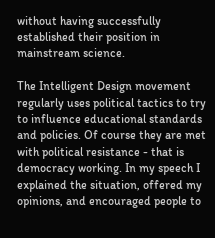without having successfully established their position in mainstream science.

The Intelligent Design movement regularly uses political tactics to try to influence educational standards and policies. Of course they are met with political resistance - that is democracy working. In my speech I explained the situation, offered my opinions, and encouraged people to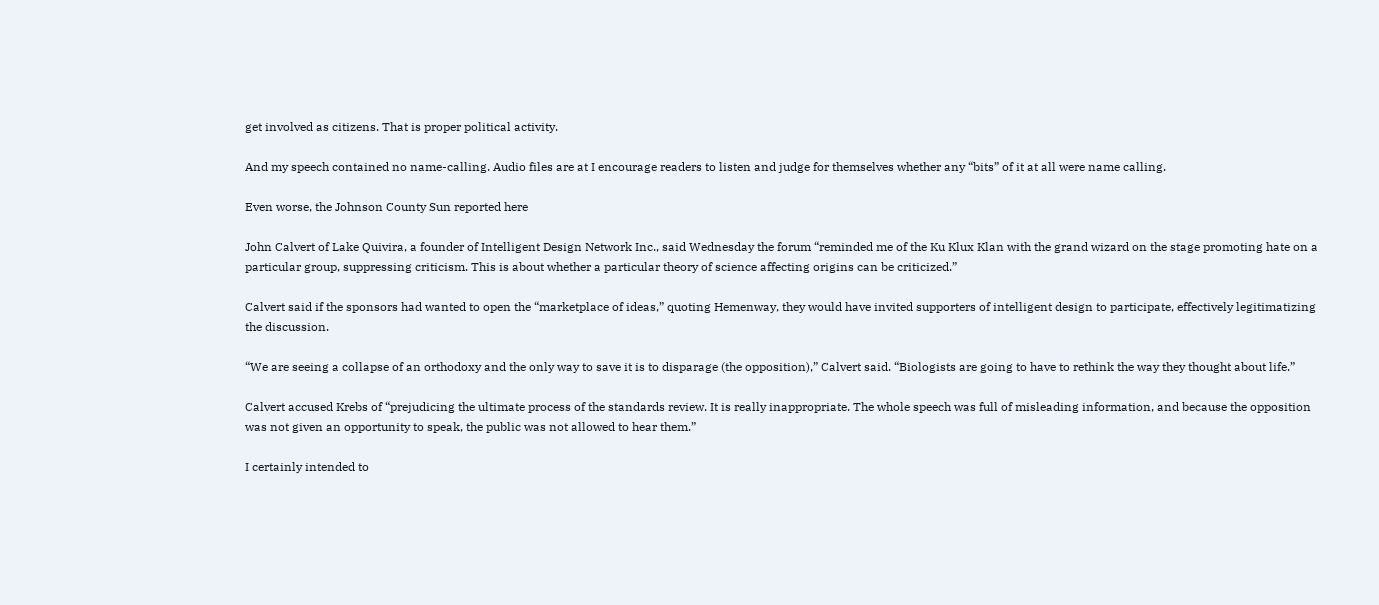get involved as citizens. That is proper political activity.

And my speech contained no name-calling. Audio files are at I encourage readers to listen and judge for themselves whether any “bits” of it at all were name calling.

Even worse, the Johnson County Sun reported here

John Calvert of Lake Quivira, a founder of Intelligent Design Network Inc., said Wednesday the forum “reminded me of the Ku Klux Klan with the grand wizard on the stage promoting hate on a particular group, suppressing criticism. This is about whether a particular theory of science affecting origins can be criticized.”

Calvert said if the sponsors had wanted to open the “marketplace of ideas,” quoting Hemenway, they would have invited supporters of intelligent design to participate, effectively legitimatizing the discussion.

“We are seeing a collapse of an orthodoxy and the only way to save it is to disparage (the opposition),” Calvert said. “Biologists are going to have to rethink the way they thought about life.”

Calvert accused Krebs of “prejudicing the ultimate process of the standards review. It is really inappropriate. The whole speech was full of misleading information, and because the opposition was not given an opportunity to speak, the public was not allowed to hear them.”

I certainly intended to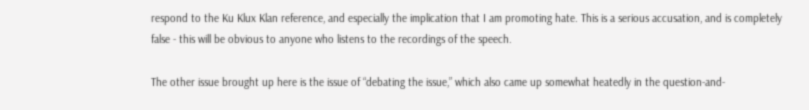respond to the Ku Klux Klan reference, and especially the implication that I am promoting hate. This is a serious accusation, and is completely false - this will be obvious to anyone who listens to the recordings of the speech.

The other issue brought up here is the issue of “debating the issue,” which also came up somewhat heatedly in the question-and-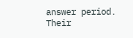answer period. Their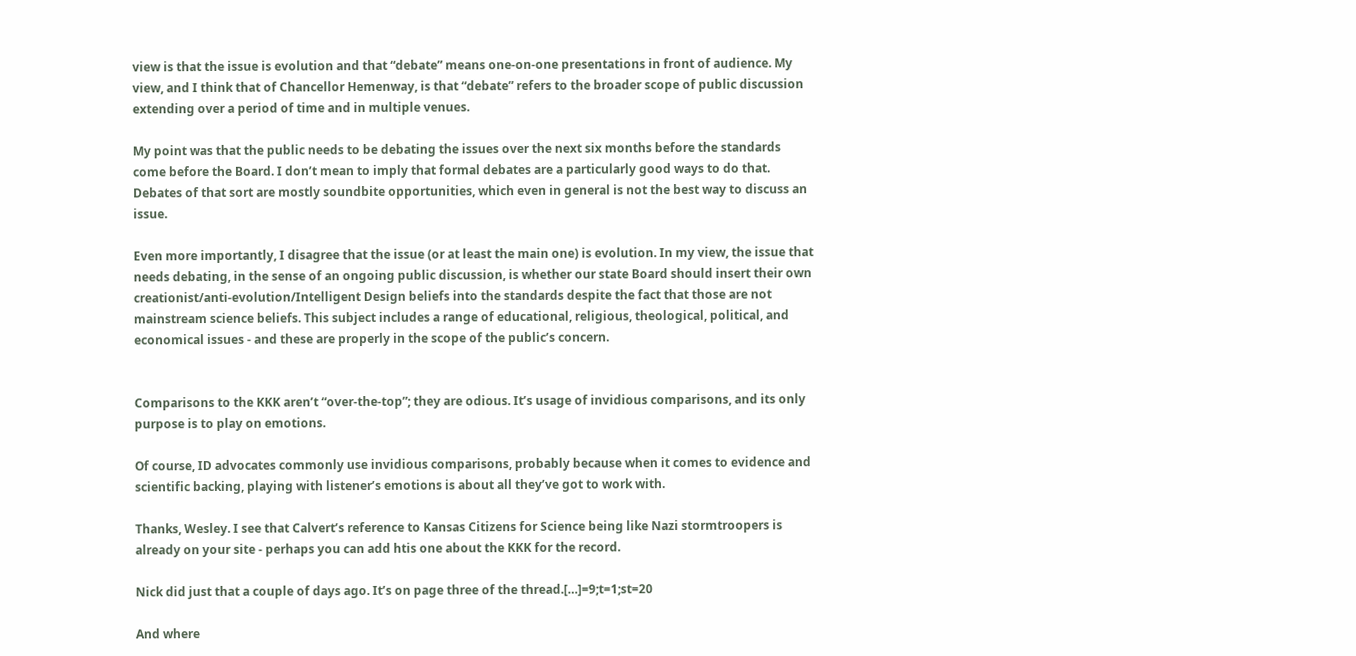view is that the issue is evolution and that “debate” means one-on-one presentations in front of audience. My view, and I think that of Chancellor Hemenway, is that “debate” refers to the broader scope of public discussion extending over a period of time and in multiple venues.

My point was that the public needs to be debating the issues over the next six months before the standards come before the Board. I don’t mean to imply that formal debates are a particularly good ways to do that. Debates of that sort are mostly soundbite opportunities, which even in general is not the best way to discuss an issue.

Even more importantly, I disagree that the issue (or at least the main one) is evolution. In my view, the issue that needs debating, in the sense of an ongoing public discussion, is whether our state Board should insert their own creationist/anti-evolution/Intelligent Design beliefs into the standards despite the fact that those are not mainstream science beliefs. This subject includes a range of educational, religious, theological, political, and economical issues - and these are properly in the scope of the public’s concern.


Comparisons to the KKK aren’t “over-the-top”; they are odious. It’s usage of invidious comparisons, and its only purpose is to play on emotions.

Of course, ID advocates commonly use invidious comparisons, probably because when it comes to evidence and scientific backing, playing with listener’s emotions is about all they’ve got to work with.

Thanks, Wesley. I see that Calvert’s reference to Kansas Citizens for Science being like Nazi stormtroopers is already on your site - perhaps you can add htis one about the KKK for the record.

Nick did just that a couple of days ago. It’s on page three of the thread.[…]=9;t=1;st=20

And where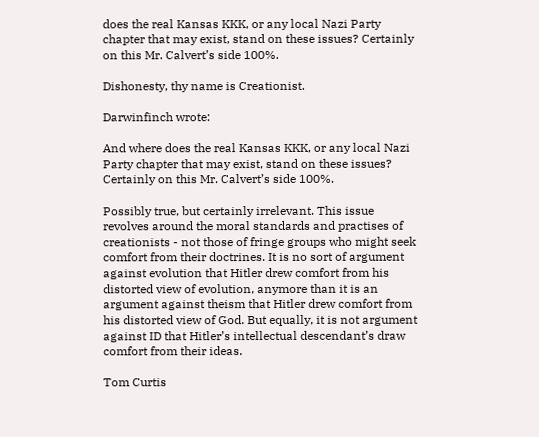does the real Kansas KKK, or any local Nazi Party chapter that may exist, stand on these issues? Certainly on this Mr. Calvert’s side 100%.

Dishonesty, thy name is Creationist.

Darwinfinch wrote:

And where does the real Kansas KKK, or any local Nazi Party chapter that may exist, stand on these issues? Certainly on this Mr. Calvert’s side 100%.

Possibly true, but certainly irrelevant. This issue revolves around the moral standards and practises of creationists - not those of fringe groups who might seek comfort from their doctrines. It is no sort of argument against evolution that Hitler drew comfort from his distorted view of evolution, anymore than it is an argument against theism that Hitler drew comfort from his distorted view of God. But equally, it is not argument against ID that Hitler’s intellectual descendant’s draw comfort from their ideas.

Tom Curtis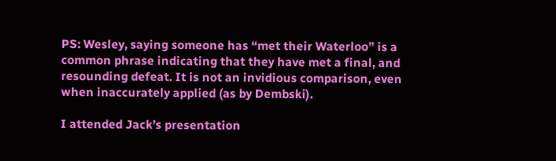PS: Wesley, saying someone has “met their Waterloo” is a common phrase indicating that they have met a final, and resounding defeat. It is not an invidious comparison, even when inaccurately applied (as by Dembski).

I attended Jack’s presentation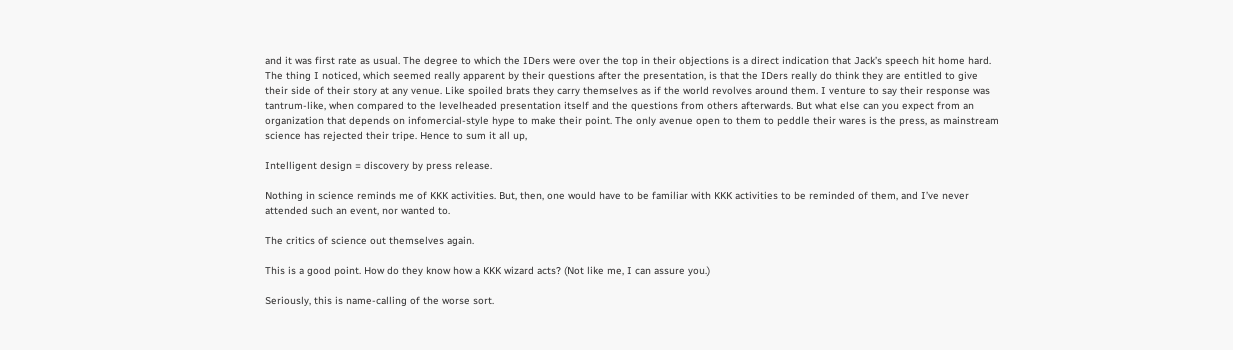and it was first rate as usual. The degree to which the IDers were over the top in their objections is a direct indication that Jack’s speech hit home hard. The thing I noticed, which seemed really apparent by their questions after the presentation, is that the IDers really do think they are entitled to give their side of their story at any venue. Like spoiled brats they carry themselves as if the world revolves around them. I venture to say their response was tantrum-like, when compared to the levelheaded presentation itself and the questions from others afterwards. But what else can you expect from an organization that depends on infomercial-style hype to make their point. The only avenue open to them to peddle their wares is the press, as mainstream science has rejected their tripe. Hence to sum it all up,

Intelligent design = discovery by press release.

Nothing in science reminds me of KKK activities. But, then, one would have to be familiar with KKK activities to be reminded of them, and I’ve never attended such an event, nor wanted to.

The critics of science out themselves again.

This is a good point. How do they know how a KKK wizard acts? (Not like me, I can assure you.)

Seriously, this is name-calling of the worse sort.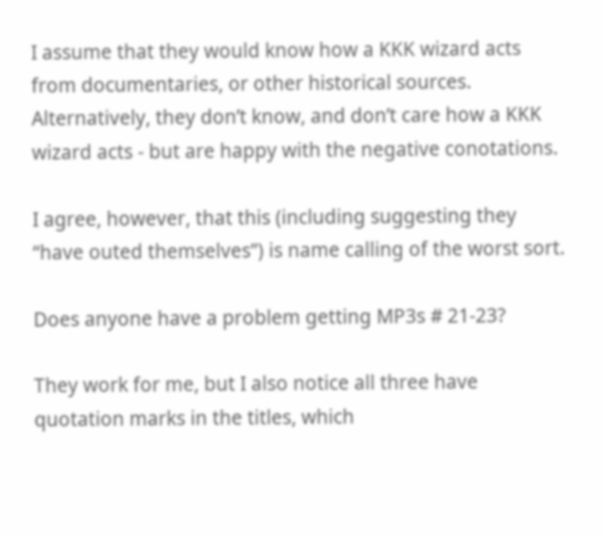I assume that they would know how a KKK wizard acts from documentaries, or other historical sources. Alternatively, they don’t know, and don’t care how a KKK wizard acts - but are happy with the negative conotations.

I agree, however, that this (including suggesting they “have outed themselves”) is name calling of the worst sort.

Does anyone have a problem getting MP3s # 21-23?

They work for me, but I also notice all three have quotation marks in the titles, which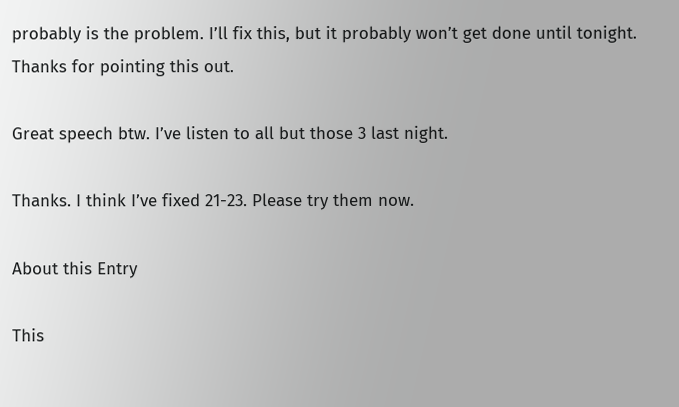probably is the problem. I’ll fix this, but it probably won’t get done until tonight. Thanks for pointing this out.

Great speech btw. I’ve listen to all but those 3 last night.

Thanks. I think I’ve fixed 21-23. Please try them now.

About this Entry

This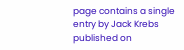page contains a single entry by Jack Krebs published on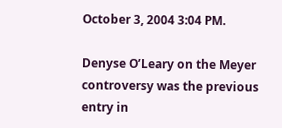October 3, 2004 3:04 PM.

Denyse O’Leary on the Meyer controversy was the previous entry in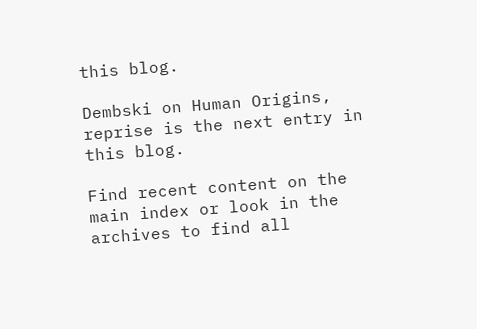this blog.

Dembski on Human Origins, reprise is the next entry in this blog.

Find recent content on the main index or look in the archives to find all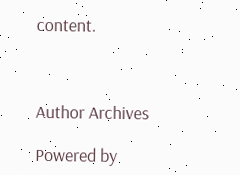content.



Author Archives

Powered by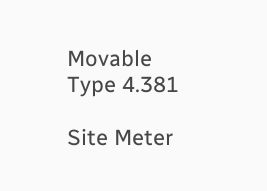Movable Type 4.381

Site Meter